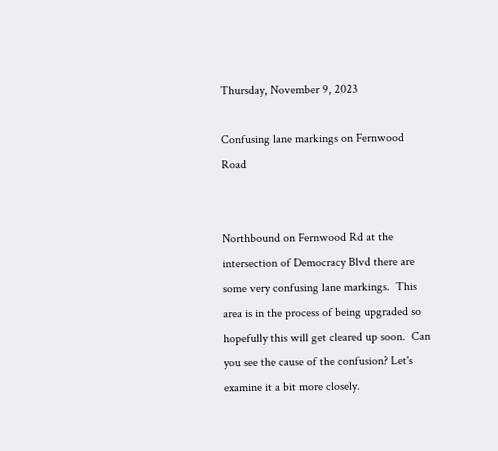Thursday, November 9, 2023

Confusing lane markings on Fernwood Road


Northbound on Fernwood Rd at the intersection of Democracy Blvd there are some very confusing lane markings.  This area is in the process of being upgraded so hopefully this will get cleared up soon.  Can you see the cause of the confusion? Let's examine it a bit more closely.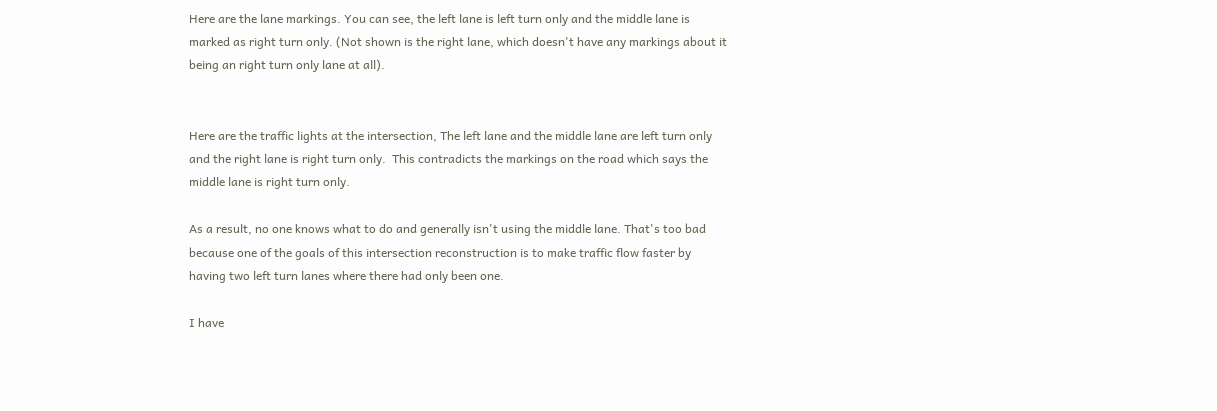Here are the lane markings. You can see, the left lane is left turn only and the middle lane is marked as right turn only. (Not shown is the right lane, which doesn't have any markings about it being an right turn only lane at all).


Here are the traffic lights at the intersection, The left lane and the middle lane are left turn only and the right lane is right turn only.  This contradicts the markings on the road which says the middle lane is right turn only.

As a result, no one knows what to do and generally isn't using the middle lane. That's too bad because one of the goals of this intersection reconstruction is to make traffic flow faster by having two left turn lanes where there had only been one.

I have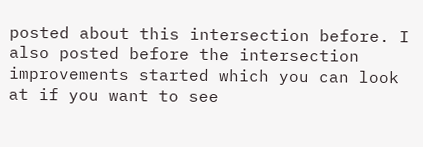posted about this intersection before. I also posted before the intersection improvements started which you can look at if you want to see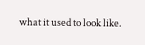what it used to look like.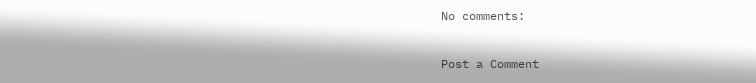No comments:

Post a Comment